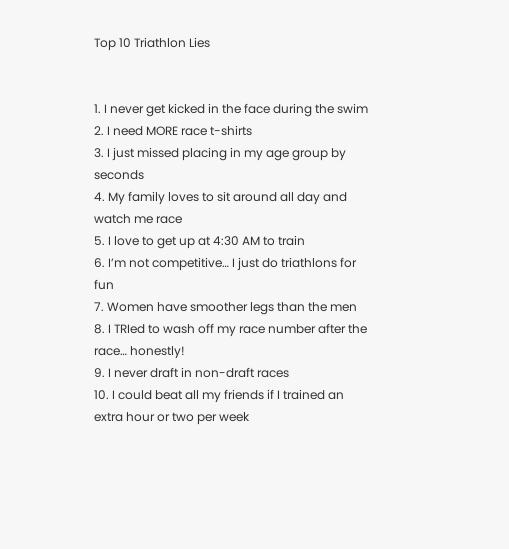Top 10 Triathlon Lies


1. I never get kicked in the face during the swim
2. I need MORE race t-shirts
3. I just missed placing in my age group by seconds
4. My family loves to sit around all day and watch me race
5. I love to get up at 4:30 AM to train
6. I’m not competitive… I just do triathlons for fun
7. Women have smoother legs than the men
8. I TRIed to wash off my race number after the race… honestly!
9. I never draft in non-draft races
10. I could beat all my friends if I trained an extra hour or two per week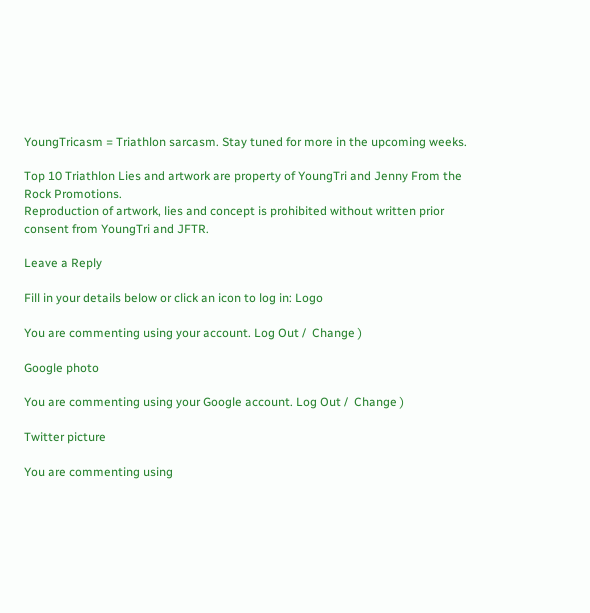YoungTricasm = Triathlon sarcasm. Stay tuned for more in the upcoming weeks.

Top 10 Triathlon Lies and artwork are property of YoungTri and Jenny From the Rock Promotions.
Reproduction of artwork, lies and concept is prohibited without written prior consent from YoungTri and JFTR.

Leave a Reply

Fill in your details below or click an icon to log in: Logo

You are commenting using your account. Log Out /  Change )

Google photo

You are commenting using your Google account. Log Out /  Change )

Twitter picture

You are commenting using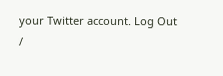your Twitter account. Log Out /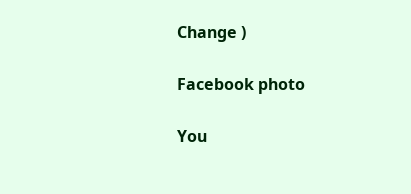Change )

Facebook photo

You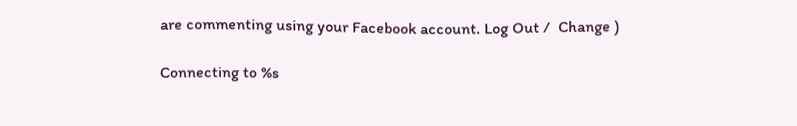are commenting using your Facebook account. Log Out /  Change )

Connecting to %s